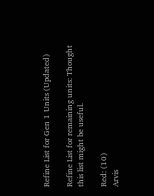Refine List for Gen 1 Units (Updated)

Refine List for remaining units: Thought this list might be useful.

Red: (10)
Arvis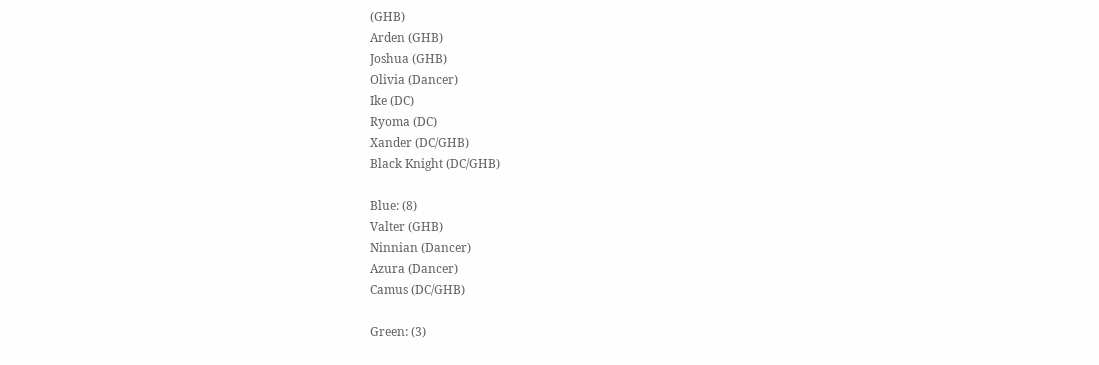(GHB)
Arden (GHB)
Joshua (GHB)
Olivia (Dancer)
Ike (DC)
Ryoma (DC)
Xander (DC/GHB)
Black Knight (DC/GHB)

Blue: (8)
Valter (GHB)
Ninnian (Dancer)
Azura (Dancer)
Camus (DC/GHB)

Green: (3)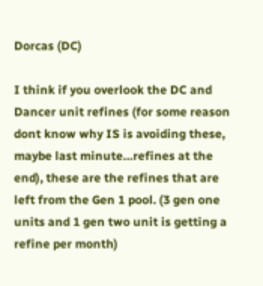Dorcas (DC)

I think if you overlook the DC and Dancer unit refines (for some reason dont know why IS is avoiding these, maybe last minute…refines at the end), these are the refines that are left from the Gen 1 pool. (3 gen one units and 1 gen two unit is getting a refine per month)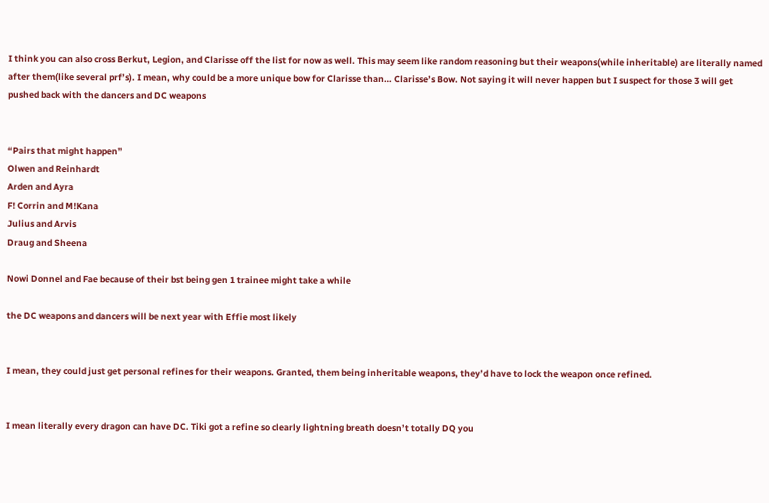I think you can also cross Berkut, Legion, and Clarisse off the list for now as well. This may seem like random reasoning but their weapons(while inheritable) are literally named after them(like several prf’s). I mean, why could be a more unique bow for Clarisse than… Clarisse’s Bow. Not saying it will never happen but I suspect for those 3 will get pushed back with the dancers and DC weapons


“Pairs that might happen”
Olwen and Reinhardt
Arden and Ayra
F! Corrin and M!Kana
Julius and Arvis
Draug and Sheena

Nowi Donnel and Fae because of their bst being gen 1 trainee might take a while

the DC weapons and dancers will be next year with Effie most likely


I mean, they could just get personal refines for their weapons. Granted, them being inheritable weapons, they’d have to lock the weapon once refined.


I mean literally every dragon can have DC. Tiki got a refine so clearly lightning breath doesn’t totally DQ you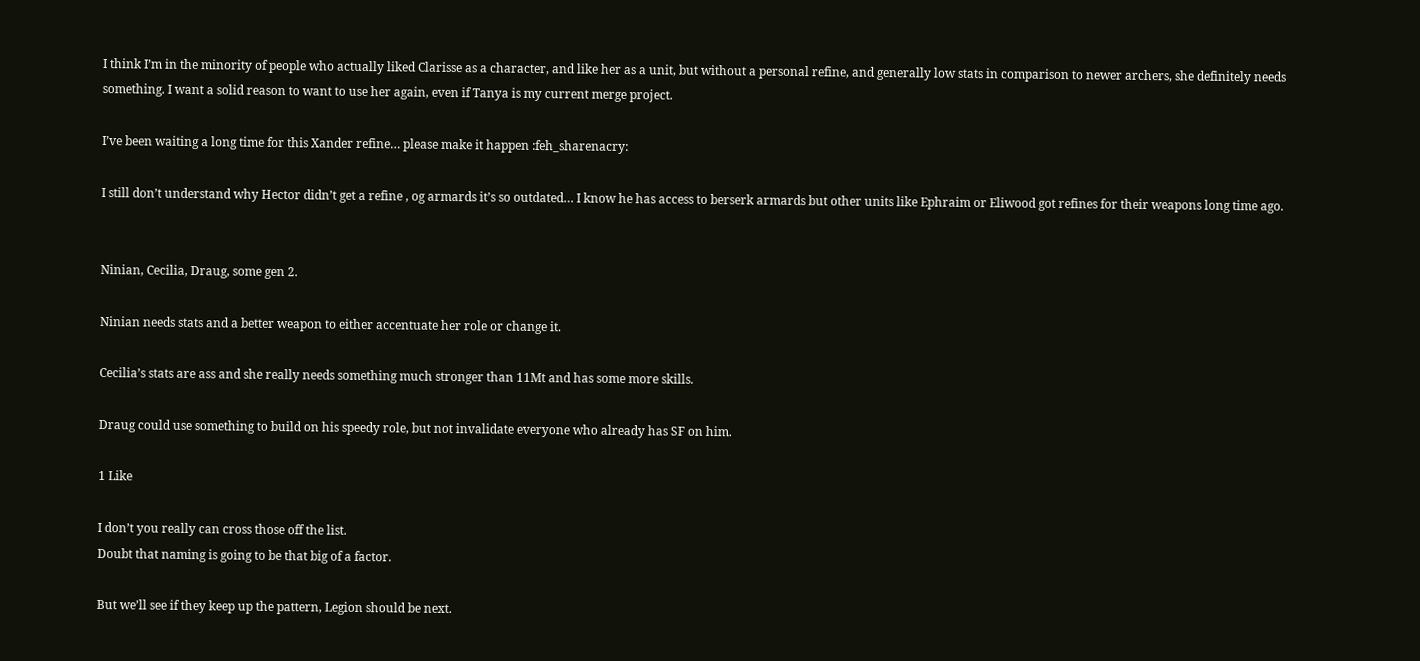I think I’m in the minority of people who actually liked Clarisse as a character, and like her as a unit, but without a personal refine, and generally low stats in comparison to newer archers, she definitely needs something. I want a solid reason to want to use her again, even if Tanya is my current merge project.

I’ve been waiting a long time for this Xander refine… please make it happen :feh_sharenacry:

I still don’t understand why Hector didn’t get a refine , og armards it’s so outdated… I know he has access to berserk armards but other units like Ephraim or Eliwood got refines for their weapons long time ago.


Ninian, Cecilia, Draug, some gen 2.

Ninian needs stats and a better weapon to either accentuate her role or change it.

Cecilia’s stats are ass and she really needs something much stronger than 11Mt and has some more skills.

Draug could use something to build on his speedy role, but not invalidate everyone who already has SF on him.

1 Like

I don’t you really can cross those off the list.
Doubt that naming is going to be that big of a factor.

But we’ll see if they keep up the pattern, Legion should be next.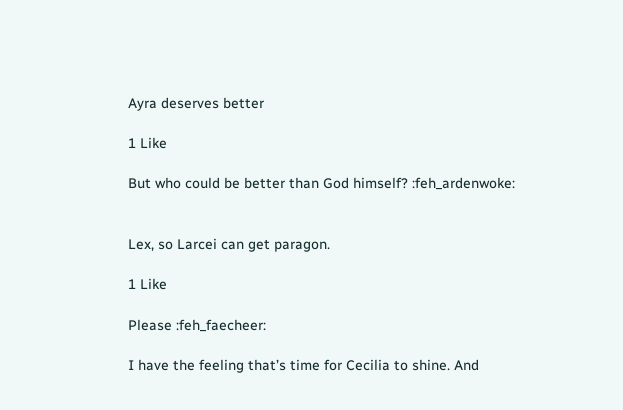Ayra deserves better

1 Like

But who could be better than God himself? :feh_ardenwoke:


Lex, so Larcei can get paragon.

1 Like

Please :feh_faecheer:

I have the feeling that’s time for Cecilia to shine. And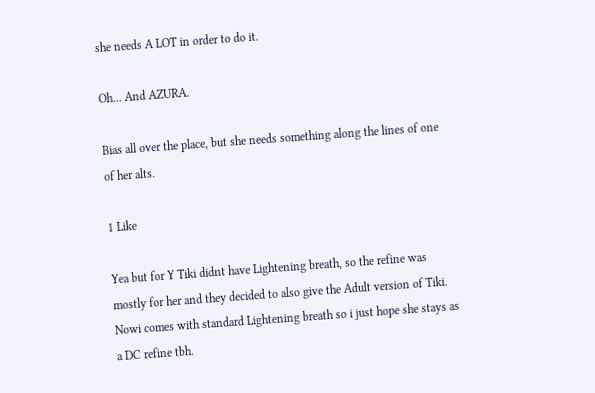she needs A LOT in order to do it.

Oh… And AZURA.

Bias all over the place, but she needs something along the lines of one of her alts.

1 Like

Yea but for Y Tiki didnt have Lightening breath, so the refine was mostly for her and they decided to also give the Adult version of Tiki. Nowi comes with standard Lightening breath so i just hope she stays as a DC refine tbh.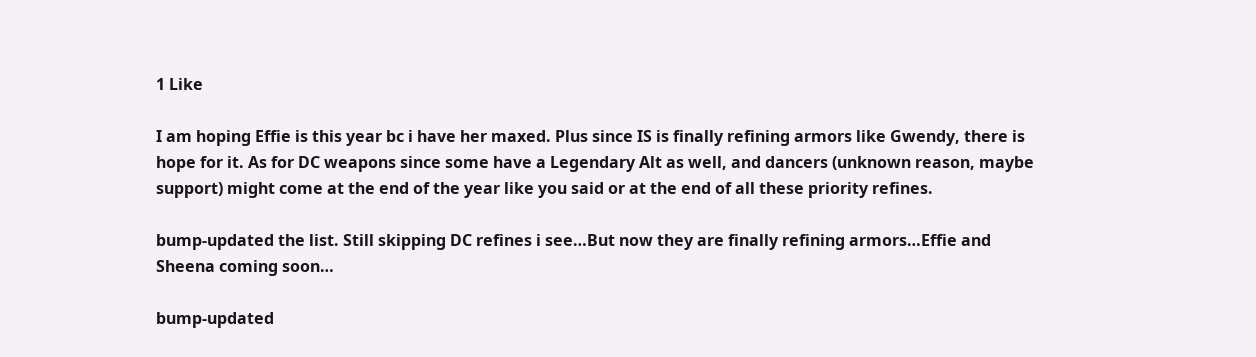1 Like

I am hoping Effie is this year bc i have her maxed. Plus since IS is finally refining armors like Gwendy, there is hope for it. As for DC weapons since some have a Legendary Alt as well, and dancers (unknown reason, maybe support) might come at the end of the year like you said or at the end of all these priority refines.

bump-updated the list. Still skipping DC refines i see…But now they are finally refining armors…Effie and Sheena coming soon…

bump-updated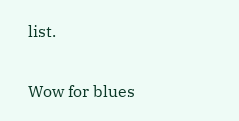list.

Wow for blues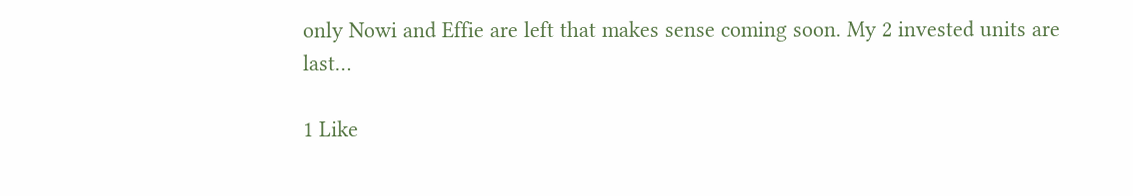only Nowi and Effie are left that makes sense coming soon. My 2 invested units are last…

1 Like